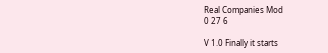Real Companies Mod
0 27 6

V 1.0 Finally it starts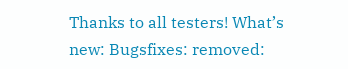Thanks to all testers! What’s new: Bugsfixes: removed: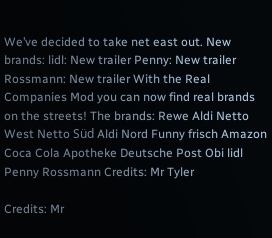We’ve decided to take net east out. New brands: lidl: New trailer Penny: New trailer Rossmann: New trailer With the Real Companies Mod you can now find real brands on the streets! The brands: Rewe Aldi Netto West Netto Süd Aldi Nord Funny frisch Amazon Coca Cola Apotheke Deutsche Post Obi lidl Penny Rossmann Credits: Mr Tyler

Credits: Mr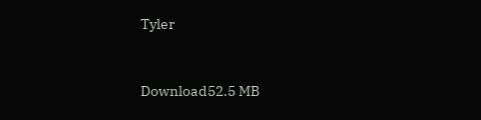Tyler


Download52.5 MB